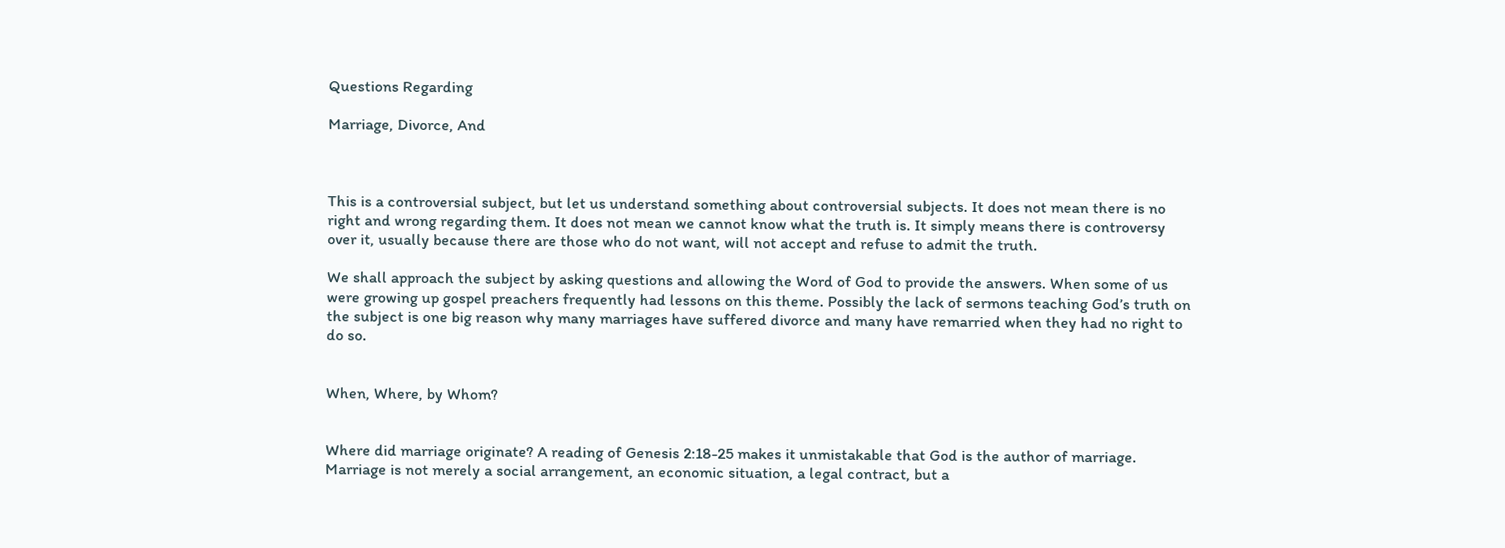Questions Regarding

Marriage, Divorce, And



This is a controversial subject, but let us understand something about controversial subjects. It does not mean there is no right and wrong regarding them. It does not mean we cannot know what the truth is. It simply means there is controversy over it, usually because there are those who do not want, will not accept and refuse to admit the truth.

We shall approach the subject by asking questions and allowing the Word of God to provide the answers. When some of us were growing up gospel preachers frequently had lessons on this theme. Possibly the lack of sermons teaching God’s truth on the subject is one big reason why many marriages have suffered divorce and many have remarried when they had no right to do so.


When, Where, by Whom?


Where did marriage originate? A reading of Genesis 2:18-25 makes it unmistakable that God is the author of marriage. Marriage is not merely a social arrangement, an economic situation, a legal contract, but a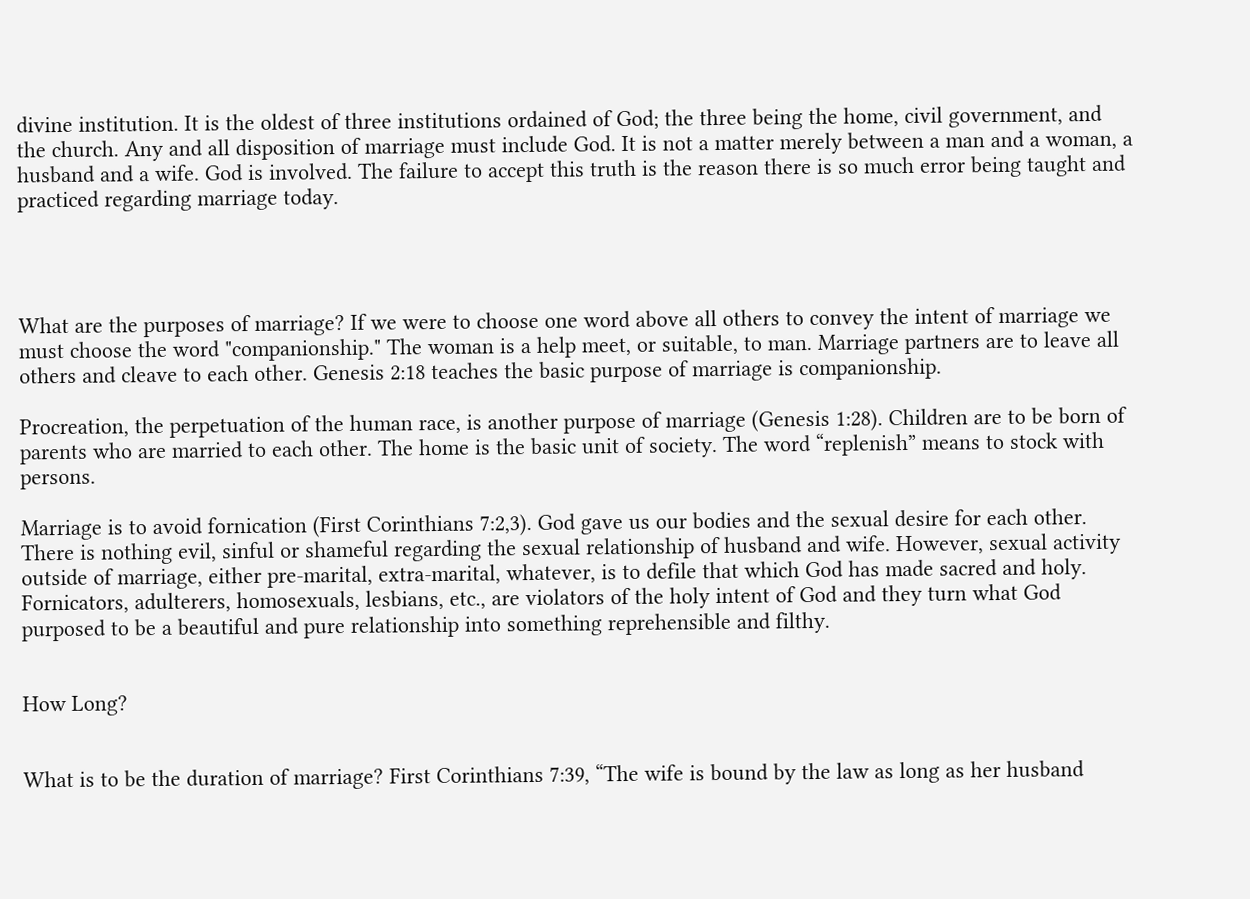divine institution. It is the oldest of three institutions ordained of God; the three being the home, civil government, and the church. Any and all disposition of marriage must include God. It is not a matter merely between a man and a woman, a husband and a wife. God is involved. The failure to accept this truth is the reason there is so much error being taught and practiced regarding marriage today.




What are the purposes of marriage? If we were to choose one word above all others to convey the intent of marriage we must choose the word "companionship." The woman is a help meet, or suitable, to man. Marriage partners are to leave all others and cleave to each other. Genesis 2:18 teaches the basic purpose of marriage is companionship.

Procreation, the perpetuation of the human race, is another purpose of marriage (Genesis 1:28). Children are to be born of parents who are married to each other. The home is the basic unit of society. The word “replenish” means to stock with persons.

Marriage is to avoid fornication (First Corinthians 7:2,3). God gave us our bodies and the sexual desire for each other. There is nothing evil, sinful or shameful regarding the sexual relationship of husband and wife. However, sexual activity outside of marriage, either pre-marital, extra-marital, whatever, is to defile that which God has made sacred and holy. Fornicators, adulterers, homosexuals, lesbians, etc., are violators of the holy intent of God and they turn what God purposed to be a beautiful and pure relationship into something reprehensible and filthy.


How Long?


What is to be the duration of marriage? First Corinthians 7:39, “The wife is bound by the law as long as her husband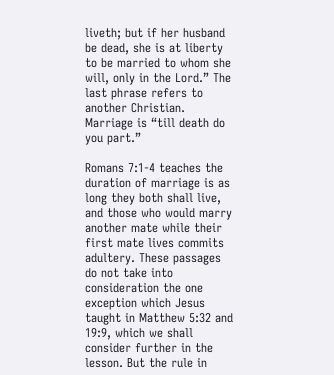liveth; but if her husband be dead, she is at liberty to be married to whom she will, only in the Lord.” The last phrase refers to another Christian. Marriage is “till death do you part.”

Romans 7:1-4 teaches the duration of marriage is as long they both shall live, and those who would marry another mate while their first mate lives commits adultery. These passages do not take into consideration the one exception which Jesus taught in Matthew 5:32 and 19:9, which we shall consider further in the lesson. But the rule in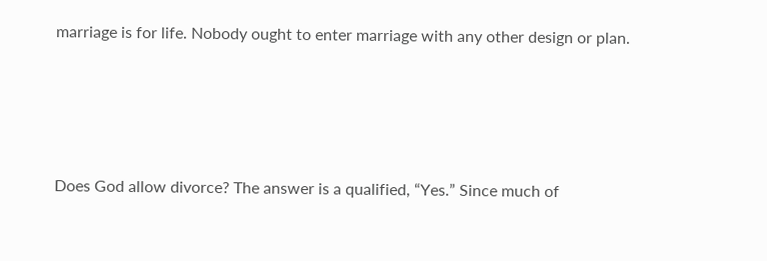marriage is for life. Nobody ought to enter marriage with any other design or plan.




Does God allow divorce? The answer is a qualified, “Yes.” Since much of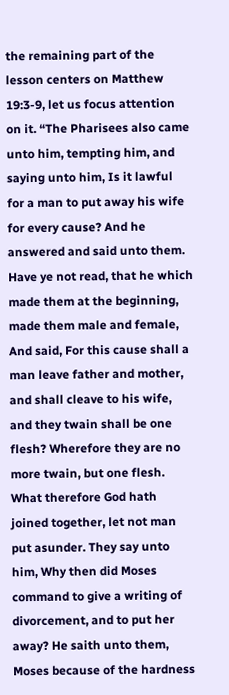the remaining part of the lesson centers on Matthew 19:3-9, let us focus attention on it. “The Pharisees also came unto him, tempting him, and saying unto him, Is it lawful for a man to put away his wife for every cause? And he answered and said unto them. Have ye not read, that he which made them at the beginning, made them male and female, And said, For this cause shall a man leave father and mother, and shall cleave to his wife, and they twain shall be one flesh? Wherefore they are no more twain, but one flesh. What therefore God hath joined together, let not man put asunder. They say unto him, Why then did Moses command to give a writing of divorcement, and to put her away? He saith unto them, Moses because of the hardness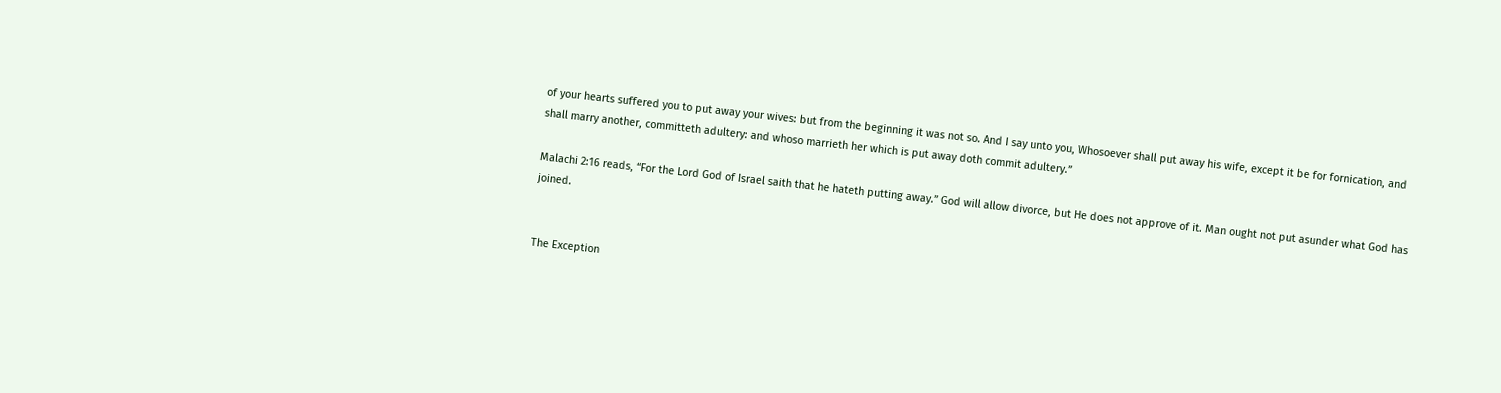of your hearts suffered you to put away your wives: but from the beginning it was not so. And I say unto you, Whosoever shall put away his wife, except it be for fornication, and shall marry another, committeth adultery: and whoso marrieth her which is put away doth commit adultery.”

Malachi 2:16 reads, “For the Lord God of Israel saith that he hateth putting away.” God will allow divorce, but He does not approve of it. Man ought not put asunder what God has joined.


The Exception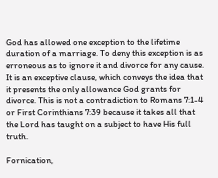God has allowed one exception to the lifetime duration of a marriage. To deny this exception is as erroneous as to ignore it and divorce for any cause. It is an exceptive clause, which conveys the idea that it presents the only allowance God grants for divorce. This is not a contradiction to Romans 7:1-4 or First Corinthians 7:39 because it takes all that the Lord has taught on a subject to have His full truth.

Fornication,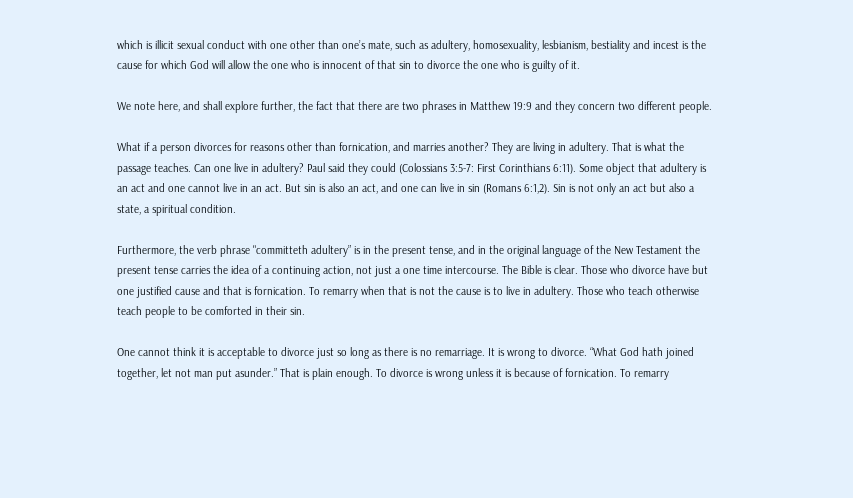which is illicit sexual conduct with one other than one’s mate, such as adultery, homosexuality, lesbianism, bestiality and incest is the cause for which God will allow the one who is innocent of that sin to divorce the one who is guilty of it.

We note here, and shall explore further, the fact that there are two phrases in Matthew 19:9 and they concern two different people.

What if a person divorces for reasons other than fornication, and marries another? They are living in adultery. That is what the passage teaches. Can one live in adultery? Paul said they could (Colossians 3:5-7: First Corinthians 6:11). Some object that adultery is an act and one cannot live in an act. But sin is also an act, and one can live in sin (Romans 6:1,2). Sin is not only an act but also a state, a spiritual condition.

Furthermore, the verb phrase "committeth adultery” is in the present tense, and in the original language of the New Testament the present tense carries the idea of a continuing action, not just a one time intercourse. The Bible is clear. Those who divorce have but one justified cause and that is fornication. To remarry when that is not the cause is to live in adultery. Those who teach otherwise teach people to be comforted in their sin.

One cannot think it is acceptable to divorce just so long as there is no remarriage. It is wrong to divorce. “What God hath joined together, let not man put asunder.” That is plain enough. To divorce is wrong unless it is because of fornication. To remarry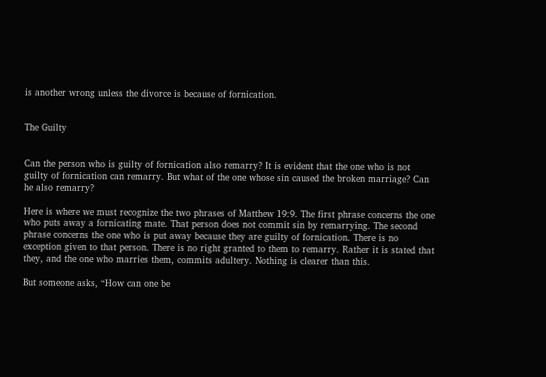is another wrong unless the divorce is because of fornication.


The Guilty


Can the person who is guilty of fornication also remarry? It is evident that the one who is not guilty of fornication can remarry. But what of the one whose sin caused the broken marriage? Can he also remarry?

Here is where we must recognize the two phrases of Matthew 19:9. The first phrase concerns the one who puts away a fornicating mate. That person does not commit sin by remarrying. The second phrase concerns the one who is put away because they are guilty of fornication. There is no exception given to that person. There is no right granted to them to remarry. Rather it is stated that they, and the one who marries them, commits adultery. Nothing is clearer than this.

But someone asks, “How can one be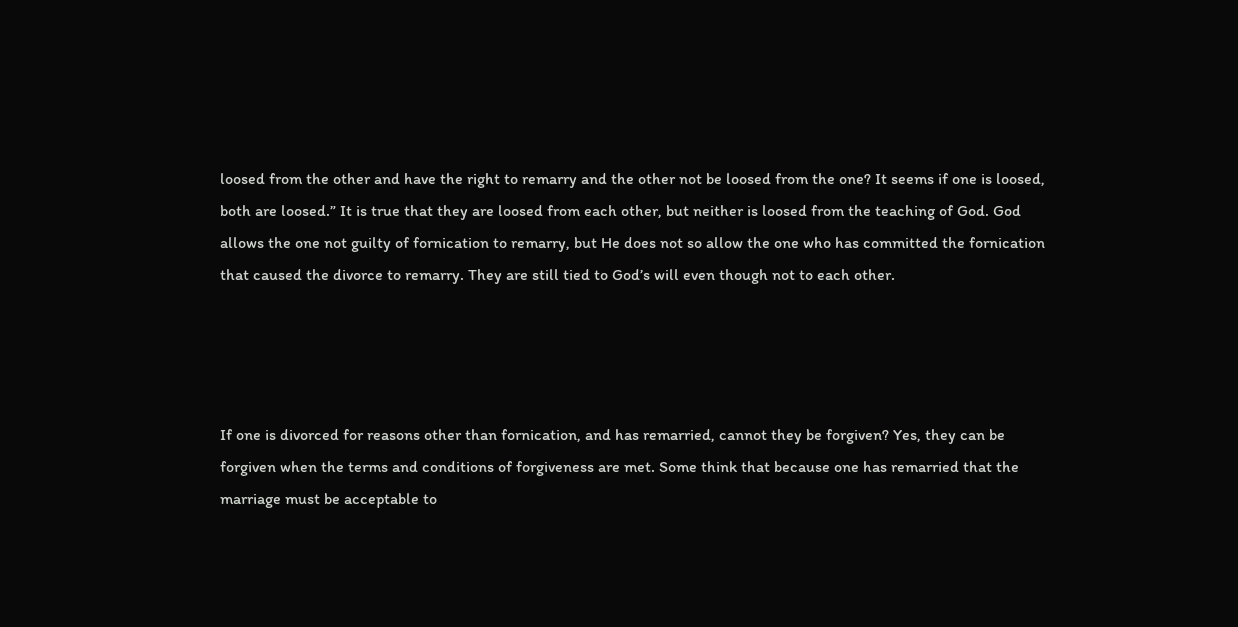loosed from the other and have the right to remarry and the other not be loosed from the one? It seems if one is loosed, both are loosed.” It is true that they are loosed from each other, but neither is loosed from the teaching of God. God allows the one not guilty of fornication to remarry, but He does not so allow the one who has committed the fornication that caused the divorce to remarry. They are still tied to God’s will even though not to each other.




If one is divorced for reasons other than fornication, and has remarried, cannot they be forgiven? Yes, they can be forgiven when the terms and conditions of forgiveness are met. Some think that because one has remarried that the marriage must be acceptable to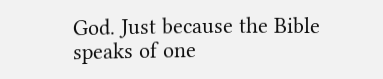God. Just because the Bible speaks of one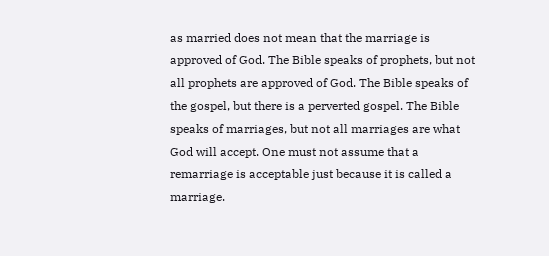as married does not mean that the marriage is approved of God. The Bible speaks of prophets, but not all prophets are approved of God. The Bible speaks of the gospel, but there is a perverted gospel. The Bible speaks of marriages, but not all marriages are what God will accept. One must not assume that a remarriage is acceptable just because it is called a marriage.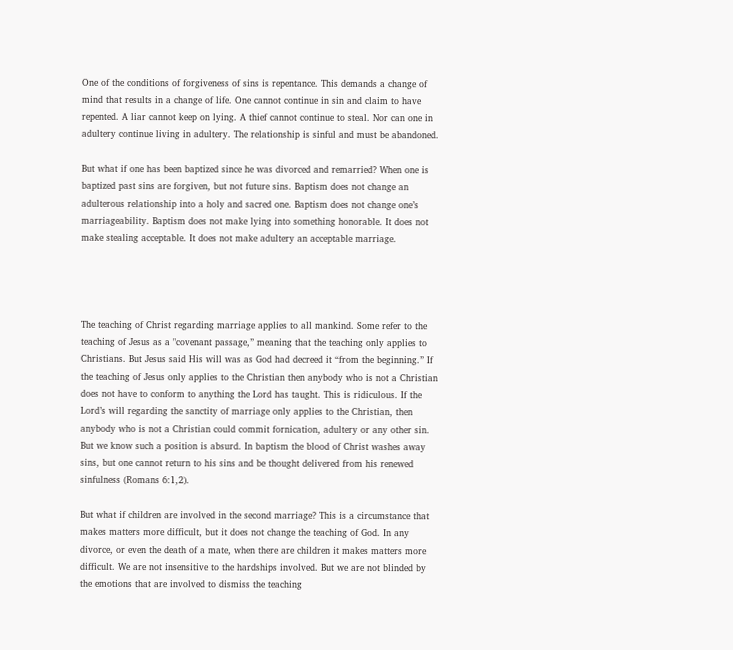One of the conditions of forgiveness of sins is repentance. This demands a change of mind that results in a change of life. One cannot continue in sin and claim to have repented. A liar cannot keep on lying. A thief cannot continue to steal. Nor can one in adultery continue living in adultery. The relationship is sinful and must be abandoned.

But what if one has been baptized since he was divorced and remarried? When one is baptized past sins are forgiven, but not future sins. Baptism does not change an adulterous relationship into a holy and sacred one. Baptism does not change one’s marriageability. Baptism does not make lying into something honorable. It does not make stealing acceptable. It does not make adultery an acceptable marriage.




The teaching of Christ regarding marriage applies to all mankind. Some refer to the teaching of Jesus as a "covenant passage,” meaning that the teaching only applies to Christians. But Jesus said His will was as God had decreed it “from the beginning.” If the teaching of Jesus only applies to the Christian then anybody who is not a Christian does not have to conform to anything the Lord has taught. This is ridiculous. If the Lord’s will regarding the sanctity of marriage only applies to the Christian, then anybody who is not a Christian could commit fornication, adultery or any other sin. But we know such a position is absurd. In baptism the blood of Christ washes away sins, but one cannot return to his sins and be thought delivered from his renewed sinfulness (Romans 6:1,2).

But what if children are involved in the second marriage? This is a circumstance that makes matters more difficult, but it does not change the teaching of God. In any divorce, or even the death of a mate, when there are children it makes matters more difficult. We are not insensitive to the hardships involved. But we are not blinded by the emotions that are involved to dismiss the teaching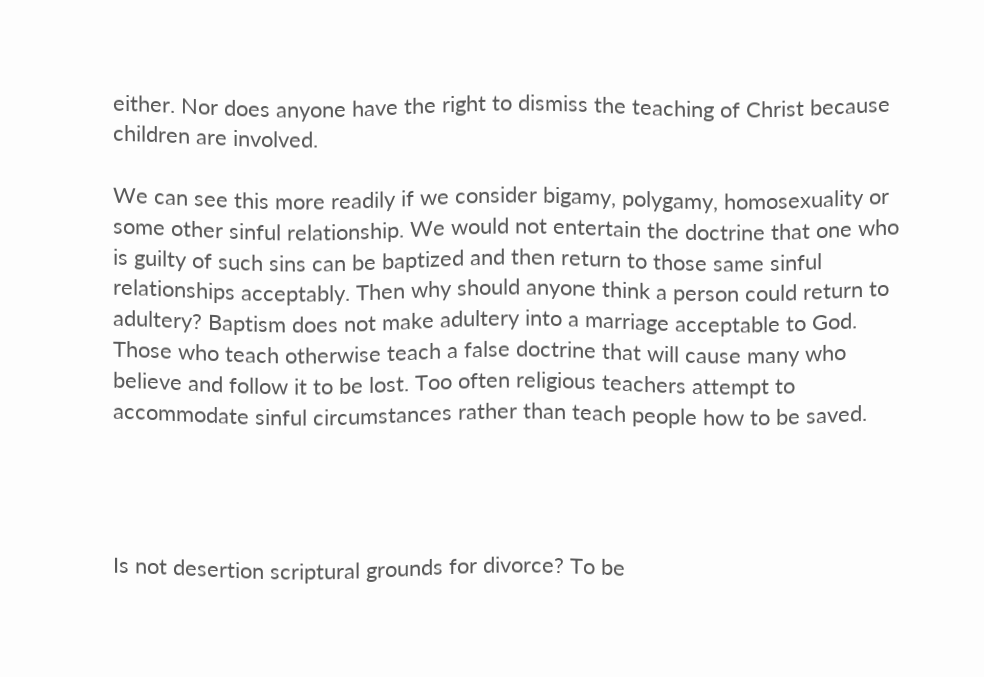either. Nor does anyone have the right to dismiss the teaching of Christ because children are involved.

We can see this more readily if we consider bigamy, polygamy, homosexuality or some other sinful relationship. We would not entertain the doctrine that one who is guilty of such sins can be baptized and then return to those same sinful relationships acceptably. Then why should anyone think a person could return to adultery? Baptism does not make adultery into a marriage acceptable to God. Those who teach otherwise teach a false doctrine that will cause many who believe and follow it to be lost. Too often religious teachers attempt to accommodate sinful circumstances rather than teach people how to be saved.




Is not desertion scriptural grounds for divorce? To be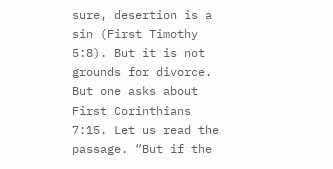sure, desertion is a sin (First Timothy 5:8). But it is not grounds for divorce. But one asks about First Corinthians 7:15. Let us read the passage. “But if the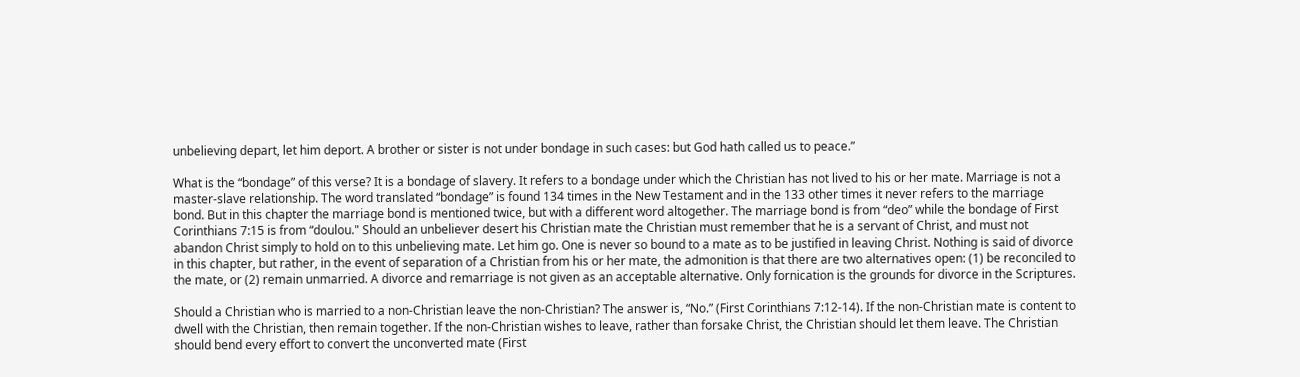unbelieving depart, let him deport. A brother or sister is not under bondage in such cases: but God hath called us to peace.”

What is the “bondage” of this verse? It is a bondage of slavery. It refers to a bondage under which the Christian has not lived to his or her mate. Marriage is not a master-slave relationship. The word translated “bondage” is found 134 times in the New Testament and in the 133 other times it never refers to the marriage bond. But in this chapter the marriage bond is mentioned twice, but with a different word altogether. The marriage bond is from “deo” while the bondage of First Corinthians 7:15 is from “doulou." Should an unbeliever desert his Christian mate the Christian must remember that he is a servant of Christ, and must not abandon Christ simply to hold on to this unbelieving mate. Let him go. One is never so bound to a mate as to be justified in leaving Christ. Nothing is said of divorce in this chapter, but rather, in the event of separation of a Christian from his or her mate, the admonition is that there are two alternatives open: (1) be reconciled to the mate, or (2) remain unmarried. A divorce and remarriage is not given as an acceptable alternative. Only fornication is the grounds for divorce in the Scriptures.

Should a Christian who is married to a non-Christian leave the non-Christian? The answer is, “No.” (First Corinthians 7:12-14). If the non-Christian mate is content to dwell with the Christian, then remain together. If the non-Christian wishes to leave, rather than forsake Christ, the Christian should let them leave. The Christian should bend every effort to convert the unconverted mate (First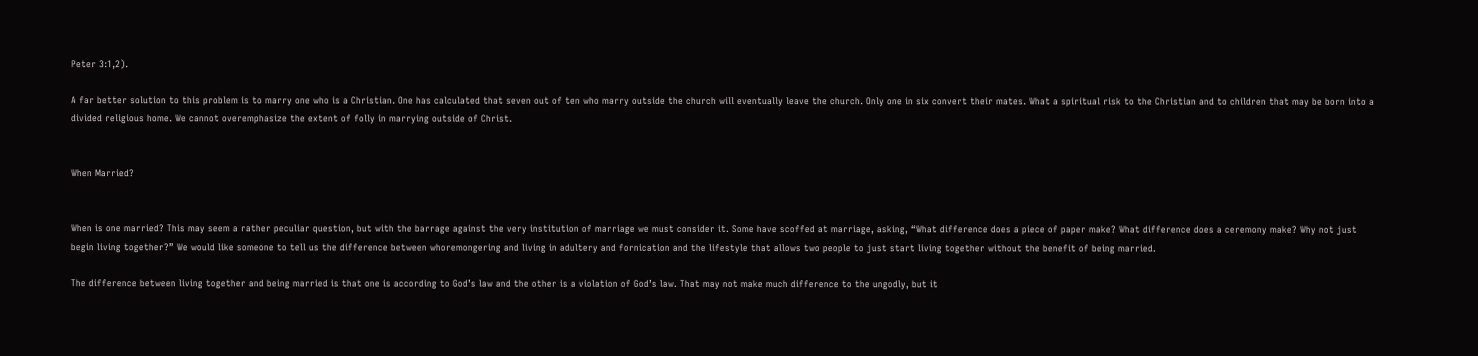Peter 3:1,2).

A far better solution to this problem is to marry one who is a Christian. One has calculated that seven out of ten who marry outside the church will eventually leave the church. Only one in six convert their mates. What a spiritual risk to the Christian and to children that may be born into a divided religious home. We cannot overemphasize the extent of folly in marrying outside of Christ.


When Married?


When is one married? This may seem a rather peculiar question, but with the barrage against the very institution of marriage we must consider it. Some have scoffed at marriage, asking, “What difference does a piece of paper make? What difference does a ceremony make? Why not just begin living together?” We would like someone to tell us the difference between whoremongering and living in adultery and fornication and the lifestyle that allows two people to just start living together without the benefit of being married.

The difference between living together and being married is that one is according to God’s law and the other is a violation of God’s law. That may not make much difference to the ungodly, but it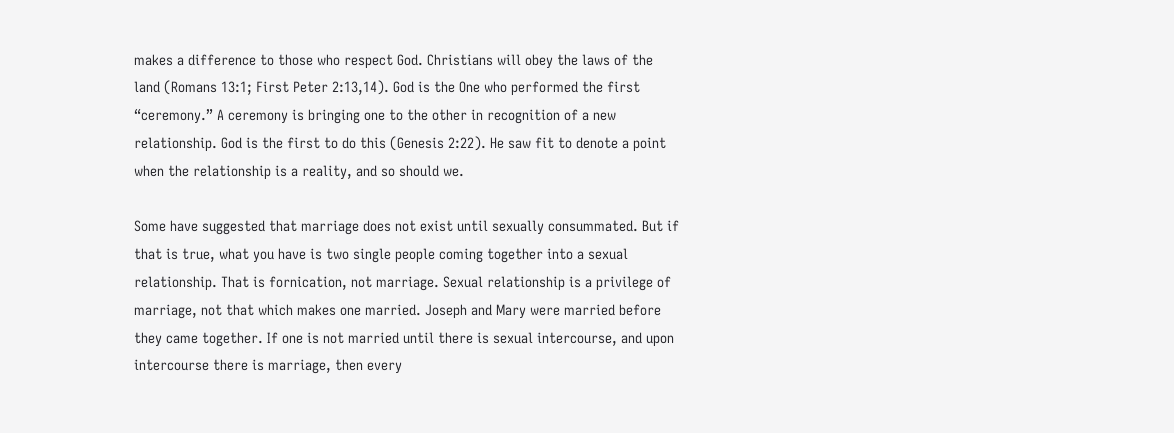makes a difference to those who respect God. Christians will obey the laws of the land (Romans 13:1; First Peter 2:13,14). God is the One who performed the first “ceremony.” A ceremony is bringing one to the other in recognition of a new relationship. God is the first to do this (Genesis 2:22). He saw fit to denote a point when the relationship is a reality, and so should we.

Some have suggested that marriage does not exist until sexually consummated. But if that is true, what you have is two single people coming together into a sexual relationship. That is fornication, not marriage. Sexual relationship is a privilege of marriage, not that which makes one married. Joseph and Mary were married before they came together. If one is not married until there is sexual intercourse, and upon intercourse there is marriage, then every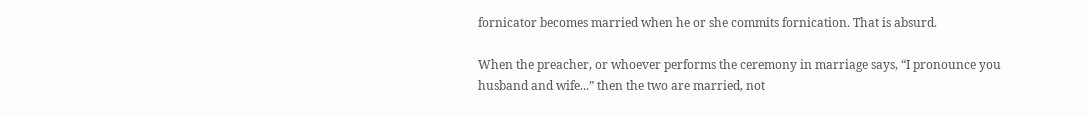fornicator becomes married when he or she commits fornication. That is absurd.

When the preacher, or whoever performs the ceremony in marriage says, “I pronounce you husband and wife...” then the two are married, not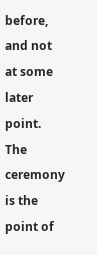before, and not at some later point. The ceremony is the point of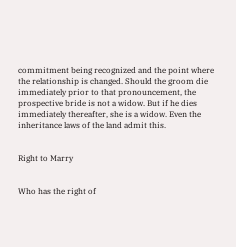commitment being recognized and the point where the relationship is changed. Should the groom die immediately prior to that pronouncement, the prospective bride is not a widow. But if he dies immediately thereafter, she is a widow. Even the inheritance laws of the land admit this.


Right to Marry


Who has the right of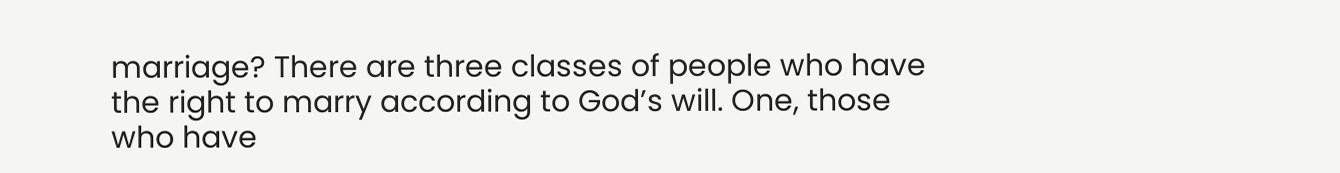marriage? There are three classes of people who have the right to marry according to God’s will. One, those who have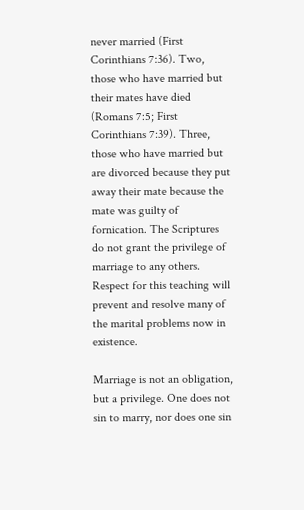never married (First Corinthians 7:36). Two, those who have married but their mates have died (Romans 7:5; First Corinthians 7:39). Three, those who have married but are divorced because they put away their mate because the mate was guilty of fornication. The Scriptures do not grant the privilege of marriage to any others. Respect for this teaching will prevent and resolve many of the marital problems now in existence.

Marriage is not an obligation, but a privilege. One does not sin to marry, nor does one sin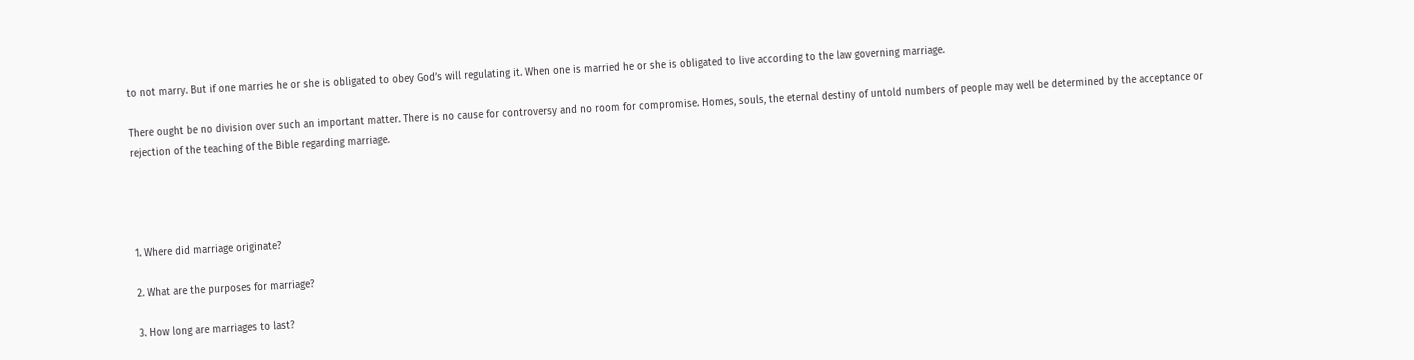to not marry. But if one marries he or she is obligated to obey God’s will regulating it. When one is married he or she is obligated to live according to the law governing marriage.

There ought be no division over such an important matter. There is no cause for controversy and no room for compromise. Homes, souls, the eternal destiny of untold numbers of people may well be determined by the acceptance or rejection of the teaching of the Bible regarding marriage.




1. Where did marriage originate?

2. What are the purposes for marriage?

3. How long are marriages to last?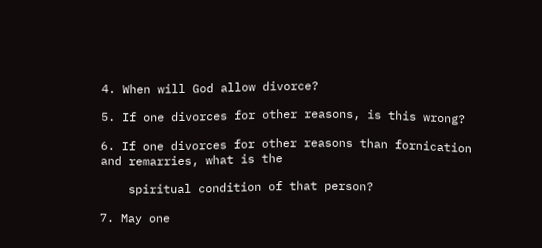4. When will God allow divorce?

5. If one divorces for other reasons, is this wrong?

6. If one divorces for other reasons than fornication and remarries, what is the

    spiritual condition of that person?

7. May one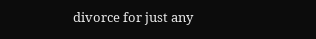divorce for just any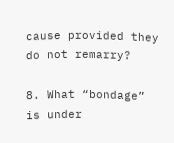cause provided they do not remarry?

8. What “bondage” is under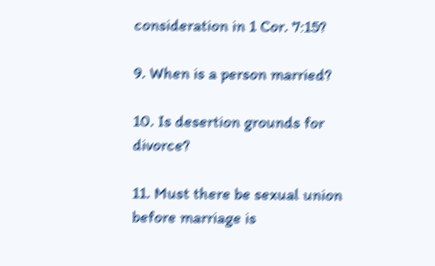consideration in 1 Cor. 7:15?

9. When is a person married?

10. Is desertion grounds for divorce?

11. Must there be sexual union before marriage is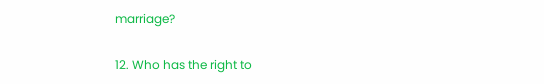marriage?

12. Who has the right to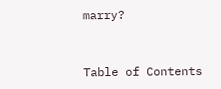marry?


Table of Contents